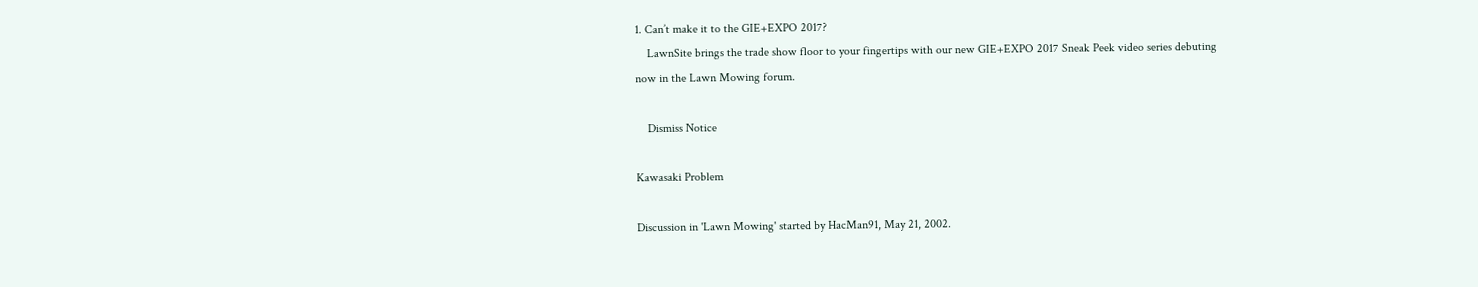1. Can’t make it to the GIE+EXPO 2017?
    LawnSite brings the trade show floor to your fingertips with our new GIE+EXPO 2017 Sneak Peek video series debuting now in the Lawn Mowing forum.

    Dismiss Notice

Kawasaki Problem

Discussion in 'Lawn Mowing' started by HacMan91, May 21, 2002.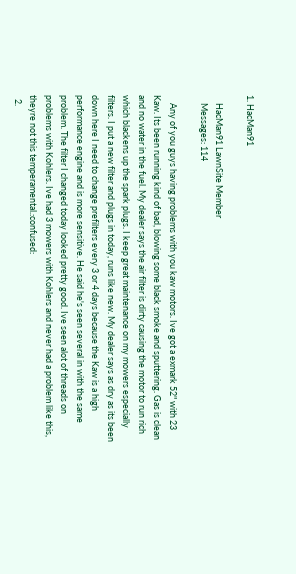1. HacMan91

    HacMan91 LawnSite Member
    Messages: 114

    Any of you guys having problems with you kaw motors. Ive got a exmark 52" with 23 Kaw. Its been running kind of bad, blowing some black smoke and sputtering. Gas is clean and no water in the fuel. My dealer says the air filter is dirty causing the motor to run rich which blackens up the spark plugs. I keep great maintenance on my mowers especially filters. I put a new filter and plugs in today, runs like new. My dealer says as dry as its been down here I need to change prefilters every 3 or 4 days because the Kaw is a high performance engine and is more sensitive. He said he's seen several in with the same problem. The filter I changed today looked pretty good. Ive seen alot of threads on problems with Kohlers. Ive had 3 mowers with Kohlers and never had a problem like this, theyre not this temperamental.:confused:
  2.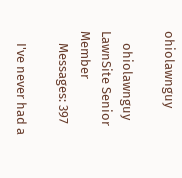ohiolawnguy

    ohiolawnguy LawnSite Senior Member
    Messages: 397

    I've never had a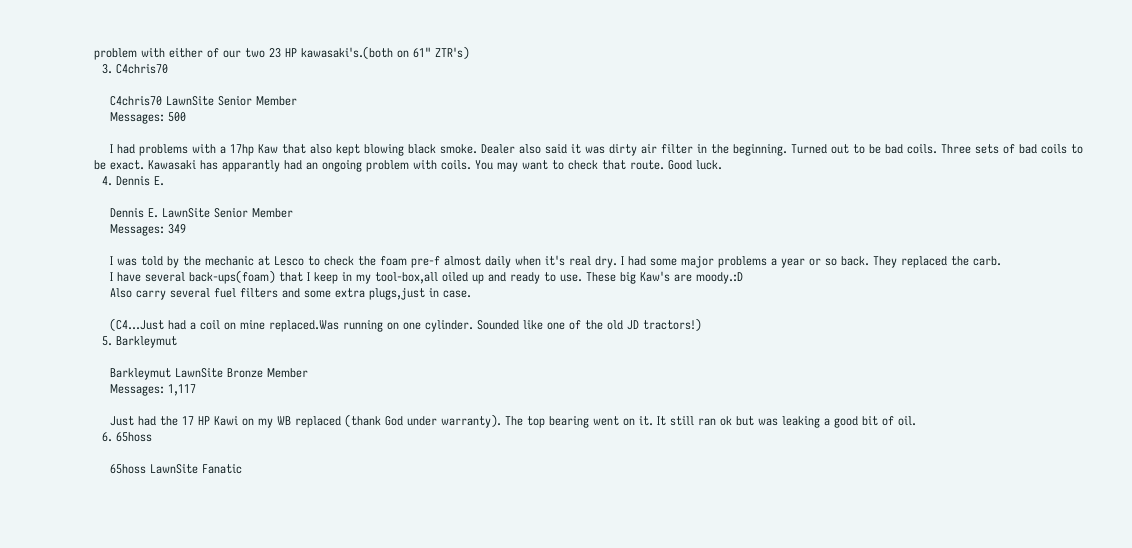problem with either of our two 23 HP kawasaki's.(both on 61" ZTR's)
  3. C4chris70

    C4chris70 LawnSite Senior Member
    Messages: 500

    I had problems with a 17hp Kaw that also kept blowing black smoke. Dealer also said it was dirty air filter in the beginning. Turned out to be bad coils. Three sets of bad coils to be exact. Kawasaki has apparantly had an ongoing problem with coils. You may want to check that route. Good luck.
  4. Dennis E.

    Dennis E. LawnSite Senior Member
    Messages: 349

    I was told by the mechanic at Lesco to check the foam pre-f almost daily when it's real dry. I had some major problems a year or so back. They replaced the carb.
    I have several back-ups(foam) that I keep in my tool-box,all oiled up and ready to use. These big Kaw's are moody.:D
    Also carry several fuel filters and some extra plugs,just in case.

    (C4...Just had a coil on mine replaced.Was running on one cylinder. Sounded like one of the old JD tractors!)
  5. Barkleymut

    Barkleymut LawnSite Bronze Member
    Messages: 1,117

    Just had the 17 HP Kawi on my WB replaced (thank God under warranty). The top bearing went on it. It still ran ok but was leaking a good bit of oil.
  6. 65hoss

    65hoss LawnSite Fanatic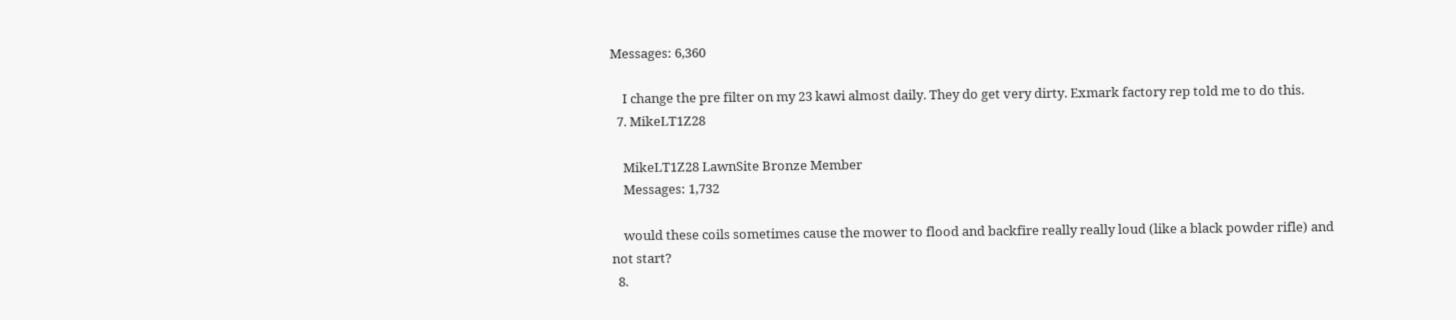Messages: 6,360

    I change the pre filter on my 23 kawi almost daily. They do get very dirty. Exmark factory rep told me to do this.
  7. MikeLT1Z28

    MikeLT1Z28 LawnSite Bronze Member
    Messages: 1,732

    would these coils sometimes cause the mower to flood and backfire really really loud (like a black powder rifle) and not start?
  8.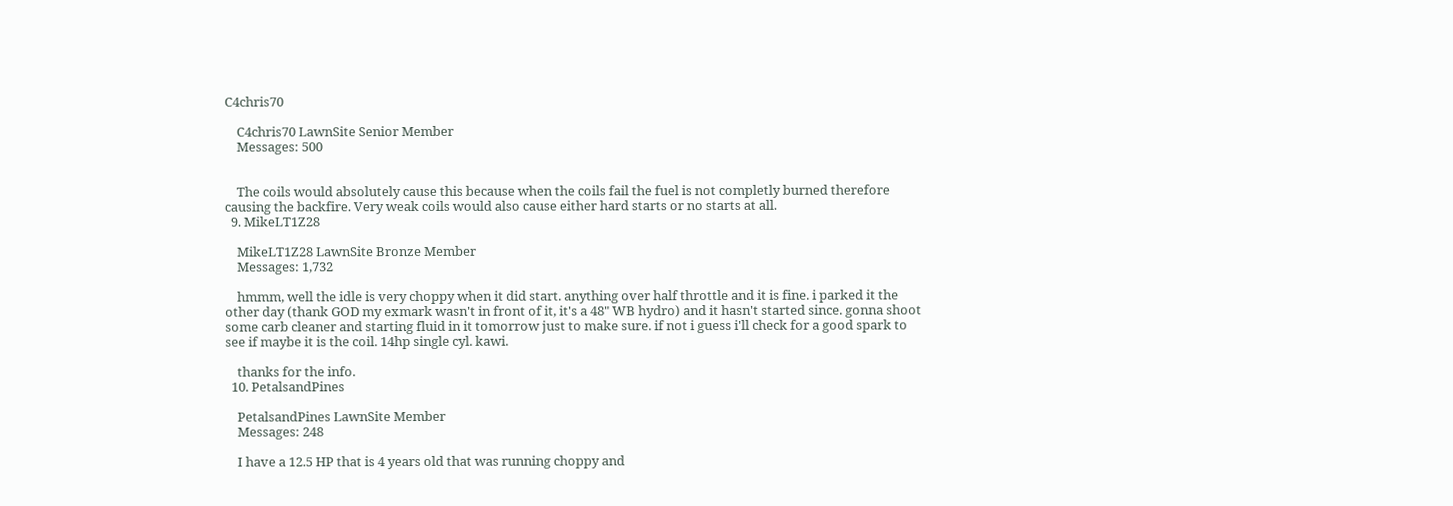C4chris70

    C4chris70 LawnSite Senior Member
    Messages: 500


    The coils would absolutely cause this because when the coils fail the fuel is not completly burned therefore causing the backfire. Very weak coils would also cause either hard starts or no starts at all.
  9. MikeLT1Z28

    MikeLT1Z28 LawnSite Bronze Member
    Messages: 1,732

    hmmm, well the idle is very choppy when it did start. anything over half throttle and it is fine. i parked it the other day (thank GOD my exmark wasn't in front of it, it's a 48" WB hydro) and it hasn't started since. gonna shoot some carb cleaner and starting fluid in it tomorrow just to make sure. if not i guess i'll check for a good spark to see if maybe it is the coil. 14hp single cyl. kawi.

    thanks for the info.
  10. PetalsandPines

    PetalsandPines LawnSite Member
    Messages: 248

    I have a 12.5 HP that is 4 years old that was running choppy and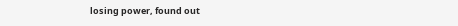losing power, found out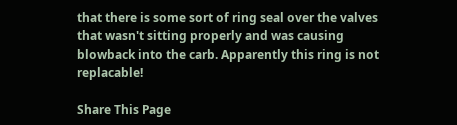that there is some sort of ring seal over the valves that wasn't sitting properly and was causing blowback into the carb. Apparently this ring is not replacable!

Share This Page